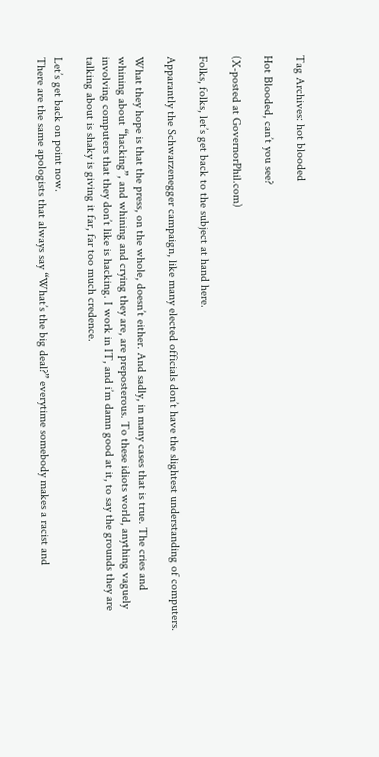Tag Archives: hot blooded

Hot Blooded, can’t you see?

(X-posted at GovernorPhil.com)

Folks, folks, let’s get back to the subject at hand here.

Apparantly the Schwarzenegger campaign, like many elected officials don’t have the slightest understanding of computers.

What they hope is that the press, on the whole, doesn’t either. And sadly, in many cases that is true. The cries and  whining about “hacking”, and whining and crying they are, are preposterous. To these idiots world, anything vaguely involving computers that they don’t like is hacking. I work in IT, and i’m damn good at it, to say the grounds they are talking about is shaky is giving it far, far too much credence.

Let’s get back on point now.
There are the same apologists that always say “What’s the big deal?” everytime somebody makes a racist and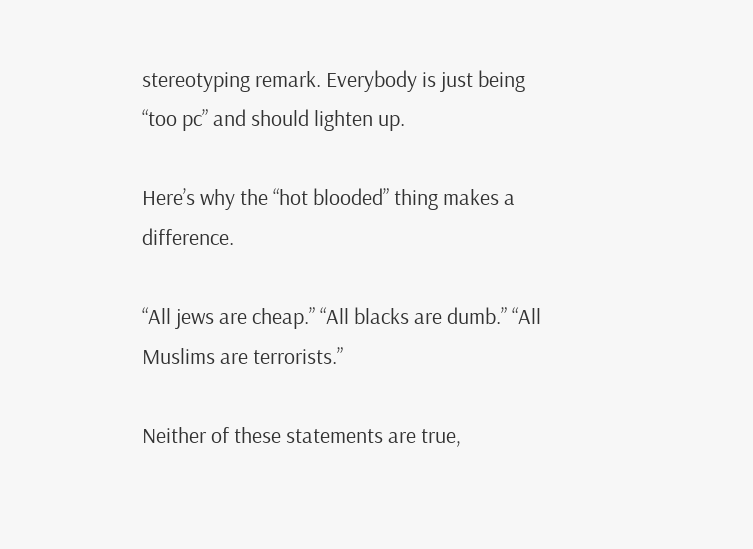stereotyping remark. Everybody is just being “too pc” and should lighten up.

Here’s why the “hot blooded” thing makes a difference.

“All jews are cheap.” “All blacks are dumb.” “All Muslims are terrorists.”

Neither of these statements are true,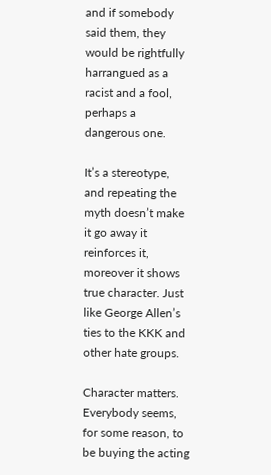and if somebody said them, they would be rightfully harrangued as a racist and a fool, perhaps a dangerous one.

It’s a stereotype, and repeating the myth doesn’t make it go away it reinforces it, moreover it shows true character. Just like George Allen’s ties to the KKK and other hate groups.

Character matters.
Everybody seems, for some reason, to be buying the acting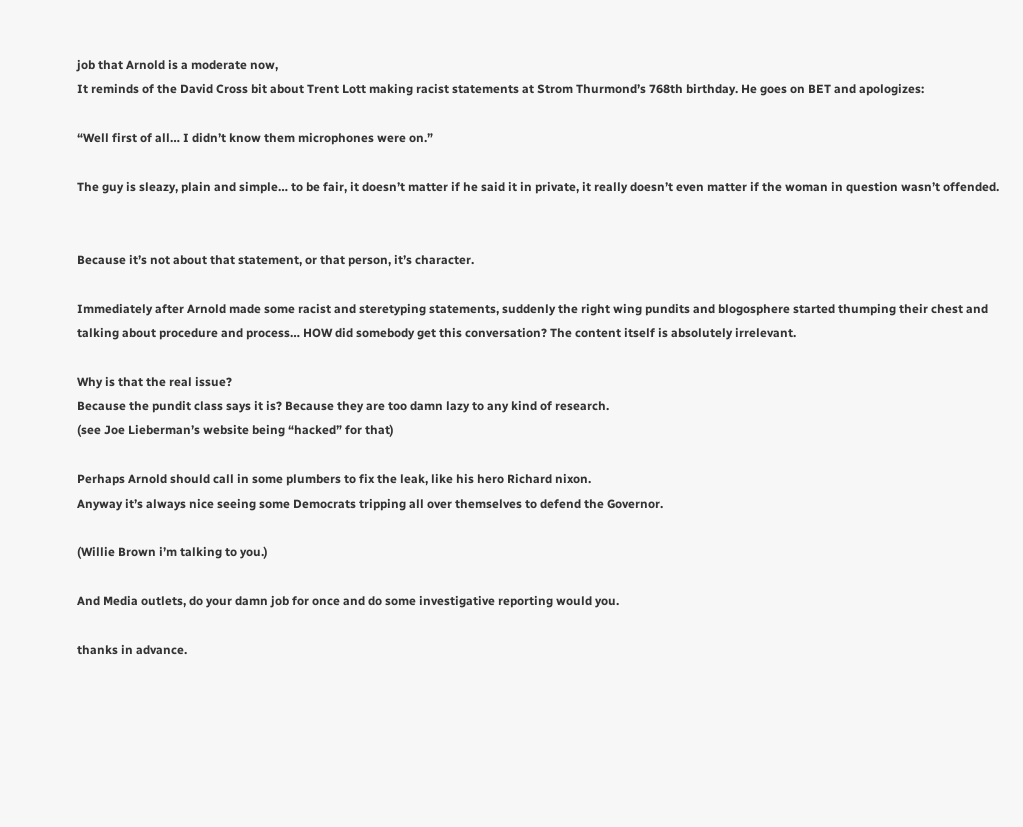job that Arnold is a moderate now,
It reminds of the David Cross bit about Trent Lott making racist statements at Strom Thurmond’s 768th birthday. He goes on BET and apologizes:

“Well first of all… I didn’t know them microphones were on.”

The guy is sleazy, plain and simple… to be fair, it doesn’t matter if he said it in private, it really doesn’t even matter if the woman in question wasn’t offended.


Because it’s not about that statement, or that person, it’s character.

Immediately after Arnold made some racist and steretyping statements, suddenly the right wing pundits and blogosphere started thumping their chest and talking about procedure and process… HOW did somebody get this conversation? The content itself is absolutely irrelevant.

Why is that the real issue?
Because the pundit class says it is? Because they are too damn lazy to any kind of research.
(see Joe Lieberman’s website being “hacked” for that)

Perhaps Arnold should call in some plumbers to fix the leak, like his hero Richard nixon.
Anyway it’s always nice seeing some Democrats tripping all over themselves to defend the Governor.

(Willie Brown i’m talking to you.)

And Media outlets, do your damn job for once and do some investigative reporting would you.

thanks in advance.